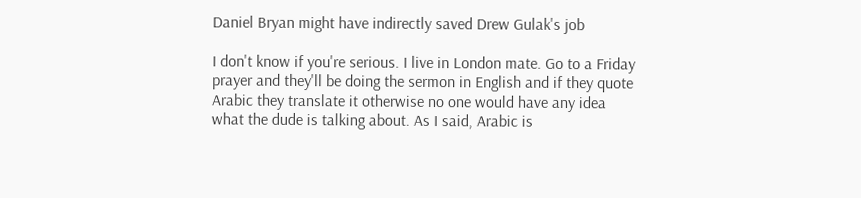Daniel Bryan might have indirectly saved Drew Gulak's job

I don't know if you're serious. I live in London mate. Go to a Friday prayer and they'll be doing the sermon in English and if they quote Arabic they translate it otherwise no one would have any idea what the dude is talking about. As I said, Arabic is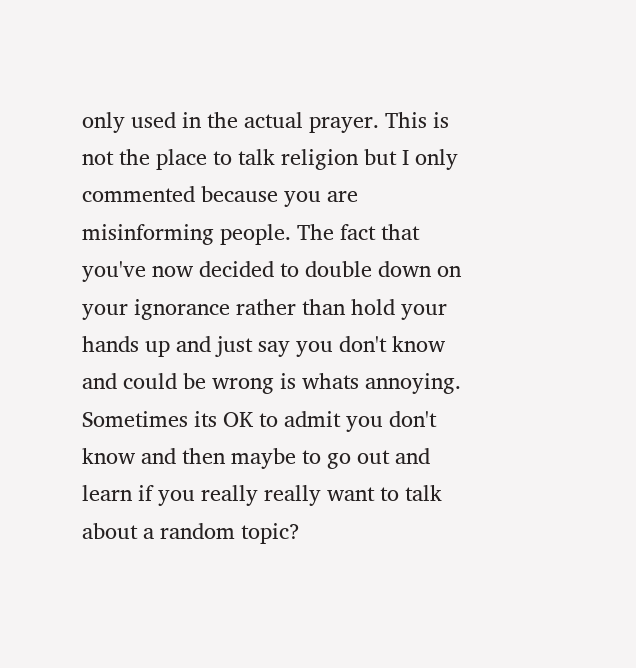only used in the actual prayer. This is not the place to talk religion but I only commented because you are misinforming people. The fact that you've now decided to double down on your ignorance rather than hold your hands up and just say you don't know and could be wrong is whats annoying. Sometimes its OK to admit you don't know and then maybe to go out and learn if you really really want to talk about a random topic?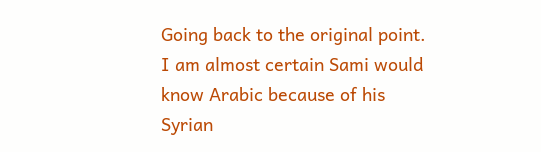Going back to the original point. I am almost certain Sami would know Arabic because of his Syrian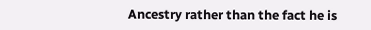Ancestry rather than the fact he is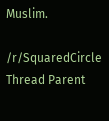Muslim.

/r/SquaredCircle Thread Parent